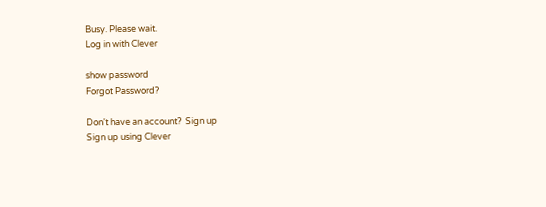Busy. Please wait.
Log in with Clever

show password
Forgot Password?

Don't have an account?  Sign up
Sign up using Clever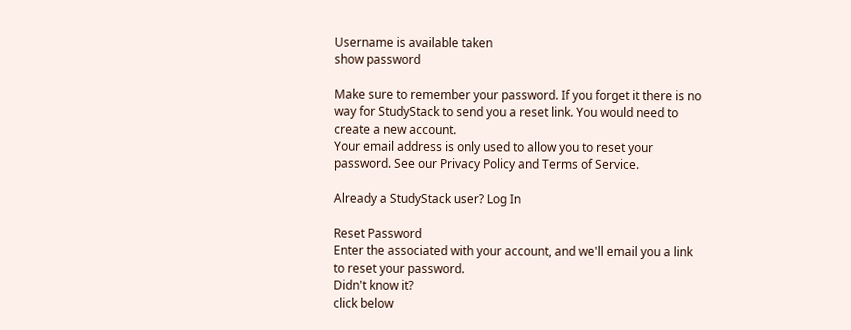Username is available taken
show password

Make sure to remember your password. If you forget it there is no way for StudyStack to send you a reset link. You would need to create a new account.
Your email address is only used to allow you to reset your password. See our Privacy Policy and Terms of Service.

Already a StudyStack user? Log In

Reset Password
Enter the associated with your account, and we'll email you a link to reset your password.
Didn't know it?
click below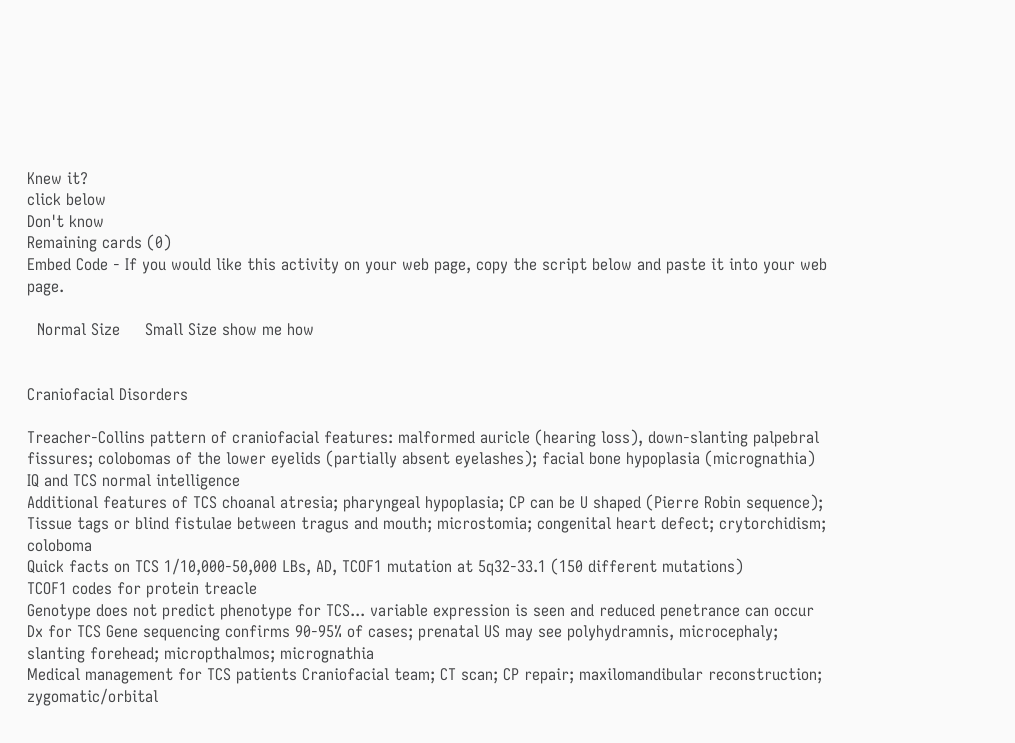Knew it?
click below
Don't know
Remaining cards (0)
Embed Code - If you would like this activity on your web page, copy the script below and paste it into your web page.

  Normal Size     Small Size show me how


Craniofacial Disorders

Treacher-Collins pattern of craniofacial features: malformed auricle (hearing loss), down-slanting palpebral fissures; colobomas of the lower eyelids (partially absent eyelashes); facial bone hypoplasia (micrognathia)
IQ and TCS normal intelligence
Additional features of TCS choanal atresia; pharyngeal hypoplasia; CP can be U shaped (Pierre Robin sequence); Tissue tags or blind fistulae between tragus and mouth; microstomia; congenital heart defect; crytorchidism; coloboma
Quick facts on TCS 1/10,000-50,000 LBs, AD, TCOF1 mutation at 5q32-33.1 (150 different mutations)
TCOF1 codes for protein treacle
Genotype does not predict phenotype for TCS... variable expression is seen and reduced penetrance can occur
Dx for TCS Gene sequencing confirms 90-95% of cases; prenatal US may see polyhydramnis, microcephaly; slanting forehead; micropthalmos; micrognathia
Medical management for TCS patients Craniofacial team; CT scan; CP repair; maxilomandibular reconstruction; zygomatic/orbital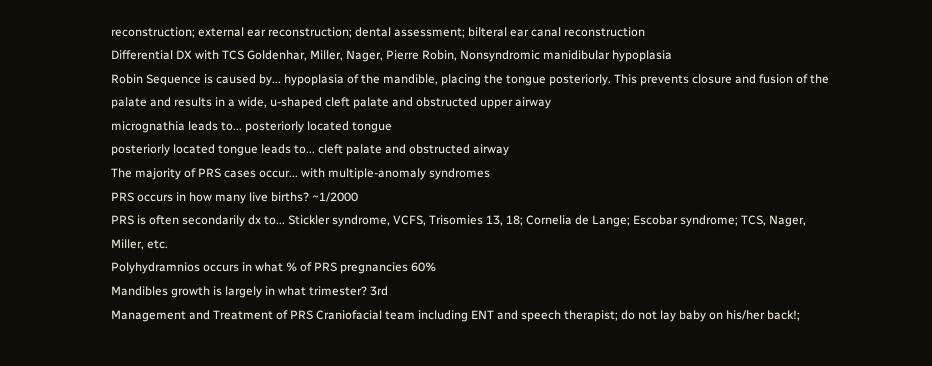reconstruction; external ear reconstruction; dental assessment; bilteral ear canal reconstruction
Differential DX with TCS Goldenhar, Miller, Nager, Pierre Robin, Nonsyndromic manidibular hypoplasia
Robin Sequence is caused by... hypoplasia of the mandible, placing the tongue posteriorly. This prevents closure and fusion of the palate and results in a wide, u-shaped cleft palate and obstructed upper airway
micrognathia leads to... posteriorly located tongue
posteriorly located tongue leads to... cleft palate and obstructed airway
The majority of PRS cases occur... with multiple-anomaly syndromes
PRS occurs in how many live births? ~1/2000
PRS is often secondarily dx to... Stickler syndrome, VCFS, Trisomies 13, 18; Cornelia de Lange; Escobar syndrome; TCS, Nager, Miller, etc.
Polyhydramnios occurs in what % of PRS pregnancies 60%
Mandibles growth is largely in what trimester? 3rd
Management and Treatment of PRS Craniofacial team including ENT and speech therapist; do not lay baby on his/her back!;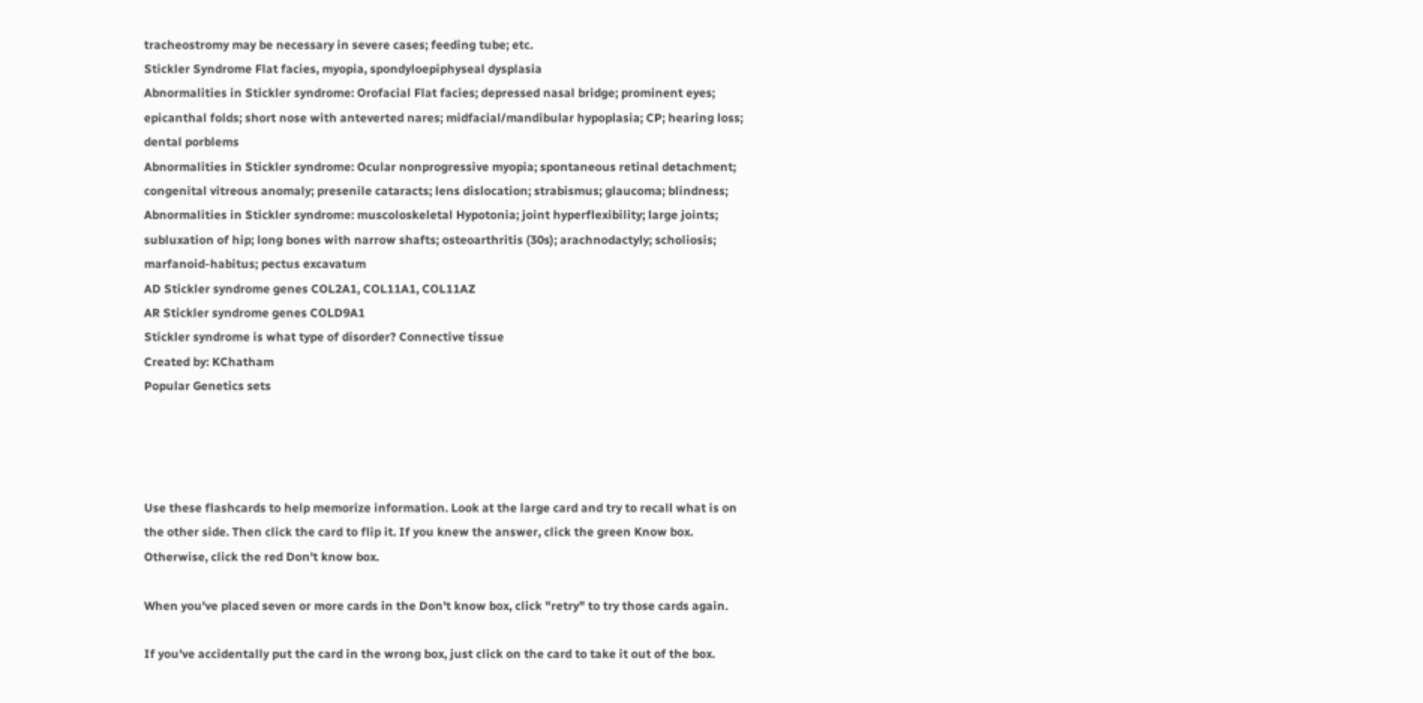tracheostromy may be necessary in severe cases; feeding tube; etc.
Stickler Syndrome Flat facies, myopia, spondyloepiphyseal dysplasia
Abnormalities in Stickler syndrome: Orofacial Flat facies; depressed nasal bridge; prominent eyes; epicanthal folds; short nose with anteverted nares; midfacial/mandibular hypoplasia; CP; hearing loss; dental porblems
Abnormalities in Stickler syndrome: Ocular nonprogressive myopia; spontaneous retinal detachment; congenital vitreous anomaly; presenile cataracts; lens dislocation; strabismus; glaucoma; blindness;
Abnormalities in Stickler syndrome: muscoloskeletal Hypotonia; joint hyperflexibility; large joints; subluxation of hip; long bones with narrow shafts; osteoarthritis (30s); arachnodactyly; scholiosis; marfanoid-habitus; pectus excavatum
AD Stickler syndrome genes COL2A1, COL11A1, COL11AZ
AR Stickler syndrome genes COLD9A1
Stickler syndrome is what type of disorder? Connective tissue
Created by: KChatham
Popular Genetics sets




Use these flashcards to help memorize information. Look at the large card and try to recall what is on the other side. Then click the card to flip it. If you knew the answer, click the green Know box. Otherwise, click the red Don't know box.

When you've placed seven or more cards in the Don't know box, click "retry" to try those cards again.

If you've accidentally put the card in the wrong box, just click on the card to take it out of the box.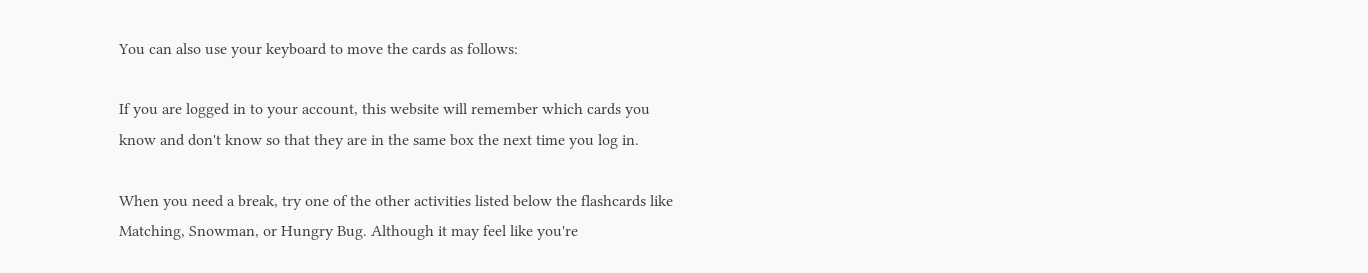You can also use your keyboard to move the cards as follows:

If you are logged in to your account, this website will remember which cards you know and don't know so that they are in the same box the next time you log in.

When you need a break, try one of the other activities listed below the flashcards like Matching, Snowman, or Hungry Bug. Although it may feel like you're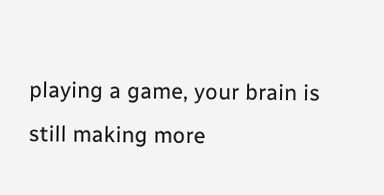playing a game, your brain is still making more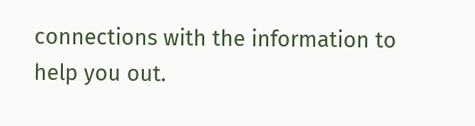connections with the information to help you out.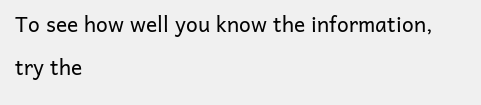To see how well you know the information, try the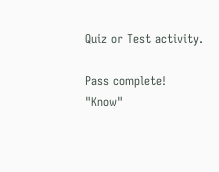Quiz or Test activity.

Pass complete!
"Know"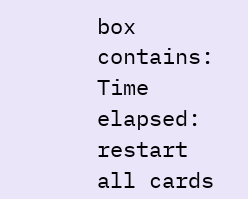box contains:
Time elapsed:
restart all cards